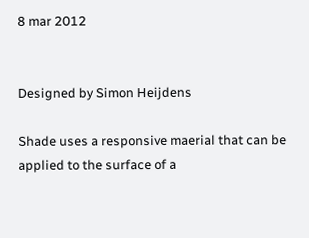8 mar 2012


Designed by Simon Heijdens

Shade uses a responsive maerial that can be applied to the surface of a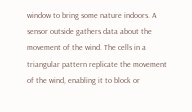window to bring some nature indoors. A sensor outside gathers data about the movement of the wind. The cells in a triangular pattern replicate the movement of the wind, enabling it to block or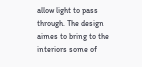allow light to pass through. The design aimes to bring to the interiors some of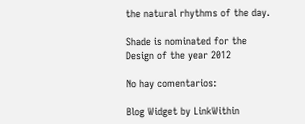the natural rhythms of the day.

Shade is nominated for the Design of the year 2012

No hay comentarios:

Blog Widget by LinkWithin